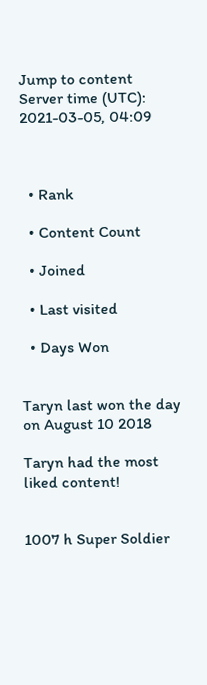Jump to content
Server time (UTC): 2021-03-05, 04:09



  • Rank

  • Content Count

  • Joined

  • Last visited

  • Days Won


Taryn last won the day on August 10 2018

Taryn had the most liked content!


1007 h Super Soldier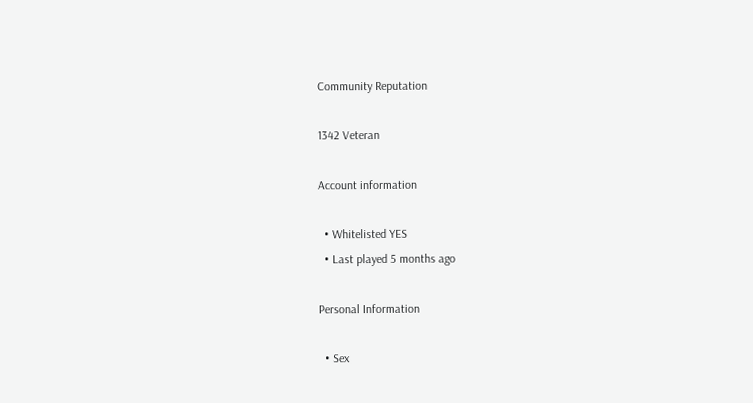Community Reputation

1342 Veteran

Account information

  • Whitelisted YES
  • Last played 5 months ago

Personal Information

  • Sex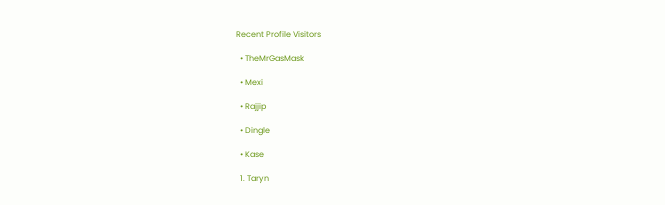Recent Profile Visitors

  • TheMrGasMask

  • Mexi

  • Rajjip

  • Dingle

  • Kase

  1. Taryn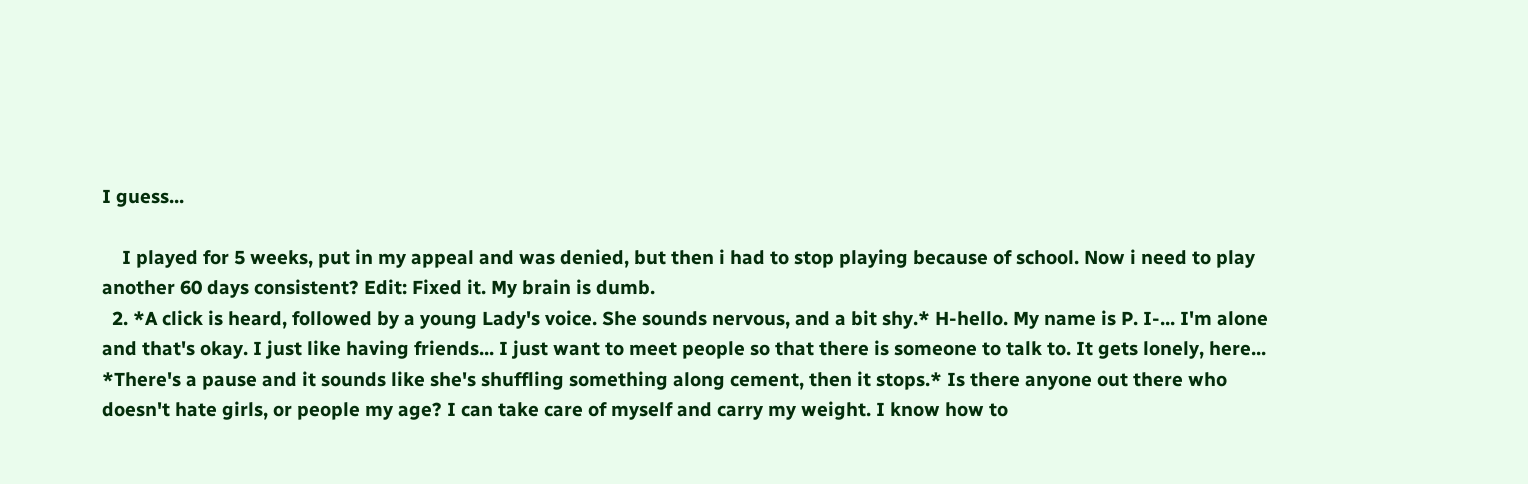I guess...

    I played for 5 weeks, put in my appeal and was denied, but then i had to stop playing because of school. Now i need to play another 60 days consistent? Edit: Fixed it. My brain is dumb.
  2. *A click is heard, followed by a young Lady's voice. She sounds nervous, and a bit shy.* H-hello. My name is P. I-... I'm alone and that's okay. I just like having friends... I just want to meet people so that there is someone to talk to. It gets lonely, here... *There's a pause and it sounds like she's shuffling something along cement, then it stops.* Is there anyone out there who doesn't hate girls, or people my age? I can take care of myself and carry my weight. I know how to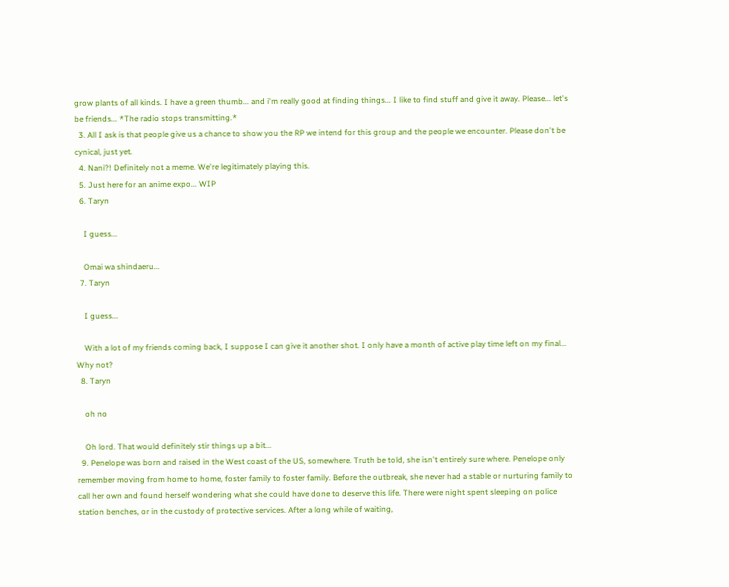grow plants of all kinds. I have a green thumb... and i'm really good at finding things... I like to find stuff and give it away. Please... let's be friends... *The radio stops transmitting.*
  3. All I ask is that people give us a chance to show you the RP we intend for this group and the people we encounter. Please don't be cynical, just yet.
  4. Nani?! Definitely not a meme. We're legitimately playing this.
  5. Just here for an anime expo... WIP
  6. Taryn

    I guess...

    Omai wa shindaeru...
  7. Taryn

    I guess...

    With a lot of my friends coming back, I suppose I can give it another shot. I only have a month of active play time left on my final... Why not?
  8. Taryn

    oh no

    Oh lord. That would definitely stir things up a bit...
  9. Penelope was born and raised in the West coast of the US, somewhere. Truth be told, she isn't entirely sure where. Penelope only remember moving from home to home, foster family to foster family. Before the outbreak, she never had a stable or nurturing family to call her own and found herself wondering what she could have done to deserve this life. There were night spent sleeping on police station benches, or in the custody of protective services. After a long while of waiting,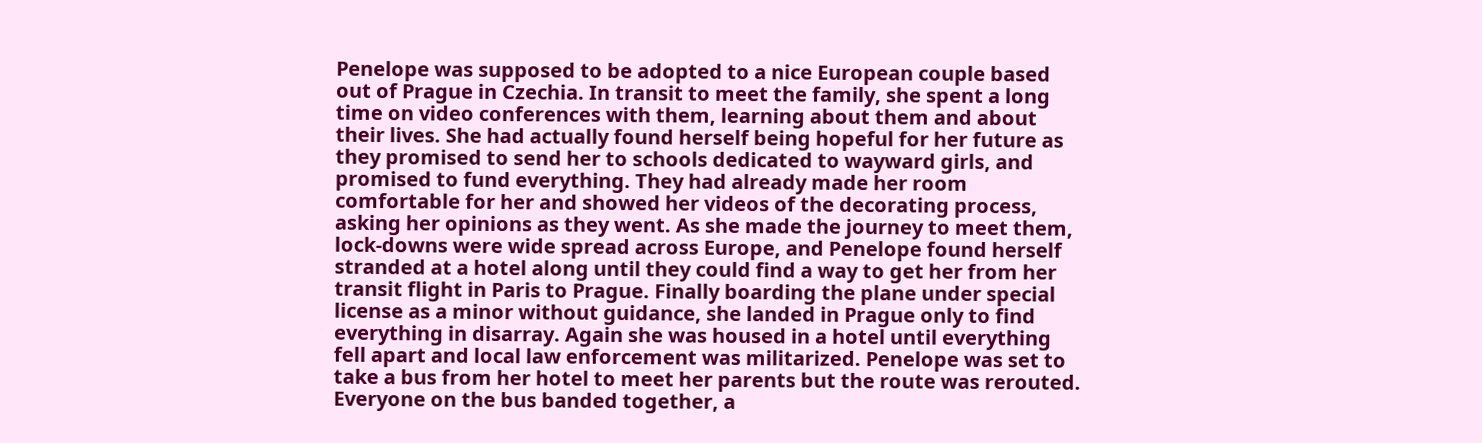Penelope was supposed to be adopted to a nice European couple based out of Prague in Czechia. In transit to meet the family, she spent a long time on video conferences with them, learning about them and about their lives. She had actually found herself being hopeful for her future as they promised to send her to schools dedicated to wayward girls, and promised to fund everything. They had already made her room comfortable for her and showed her videos of the decorating process, asking her opinions as they went. As she made the journey to meet them, lock-downs were wide spread across Europe, and Penelope found herself stranded at a hotel along until they could find a way to get her from her transit flight in Paris to Prague. Finally boarding the plane under special license as a minor without guidance, she landed in Prague only to find everything in disarray. Again she was housed in a hotel until everything fell apart and local law enforcement was militarized. Penelope was set to take a bus from her hotel to meet her parents but the route was rerouted. Everyone on the bus banded together, a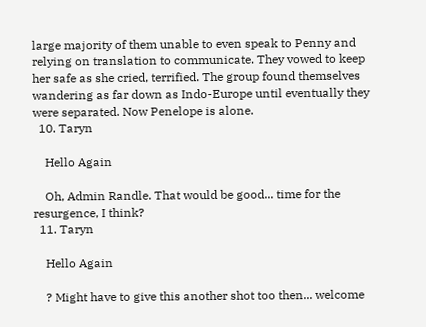large majority of them unable to even speak to Penny and relying on translation to communicate. They vowed to keep her safe as she cried, terrified. The group found themselves wandering as far down as Indo-Europe until eventually they were separated. Now Penelope is alone.
  10. Taryn

    Hello Again

    Oh, Admin Randle. That would be good... time for the resurgence, I think?
  11. Taryn

    Hello Again

    ? Might have to give this another shot too then... welcome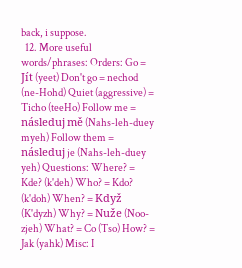back, i suppose.
  12. More useful words/phrases: Orders: Go = Jít (yeet) Don't go = nechod (ne-Hohd) Quiet (aggressive) = Ticho (teeHo) Follow me = následuj mě (Nahs-leh-duey myeh) Follow them = následuj je (Nahs-leh-duey yeh) Questions: Where? = Kde? (k'deh) Who? = Kdo? (k'doh) When? = Když (K'dyzh) Why? = Nuže (Noo-zjeh) What? = Co (Tso) How? = Jak (yahk) Misc: I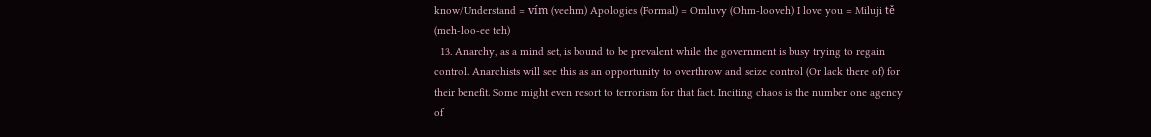know/Understand = vím (veehm) Apologies (Formal) = Omluvy (Ohm-looveh) I love you = Miluji tě (meh-loo-ee teh)
  13. Anarchy, as a mind set, is bound to be prevalent while the government is busy trying to regain control. Anarchists will see this as an opportunity to overthrow and seize control (Or lack there of) for their benefit. Some might even resort to terrorism for that fact. Inciting chaos is the number one agency of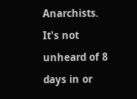Anarchists. It's not unheard of 8 days in or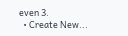even 3.
  • Create New...